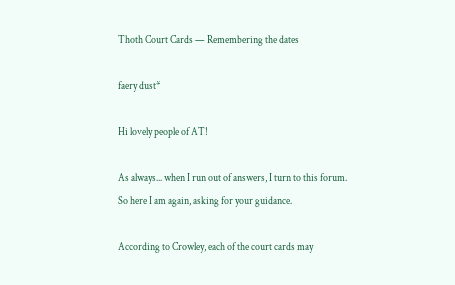Thoth Court Cards — Remembering the dates

faery dust*

Hi lovely people of AT!

As always... when I run out of answers, I turn to this forum. So here I am again, asking for your guidance.

According to Crowley, each of the court cards may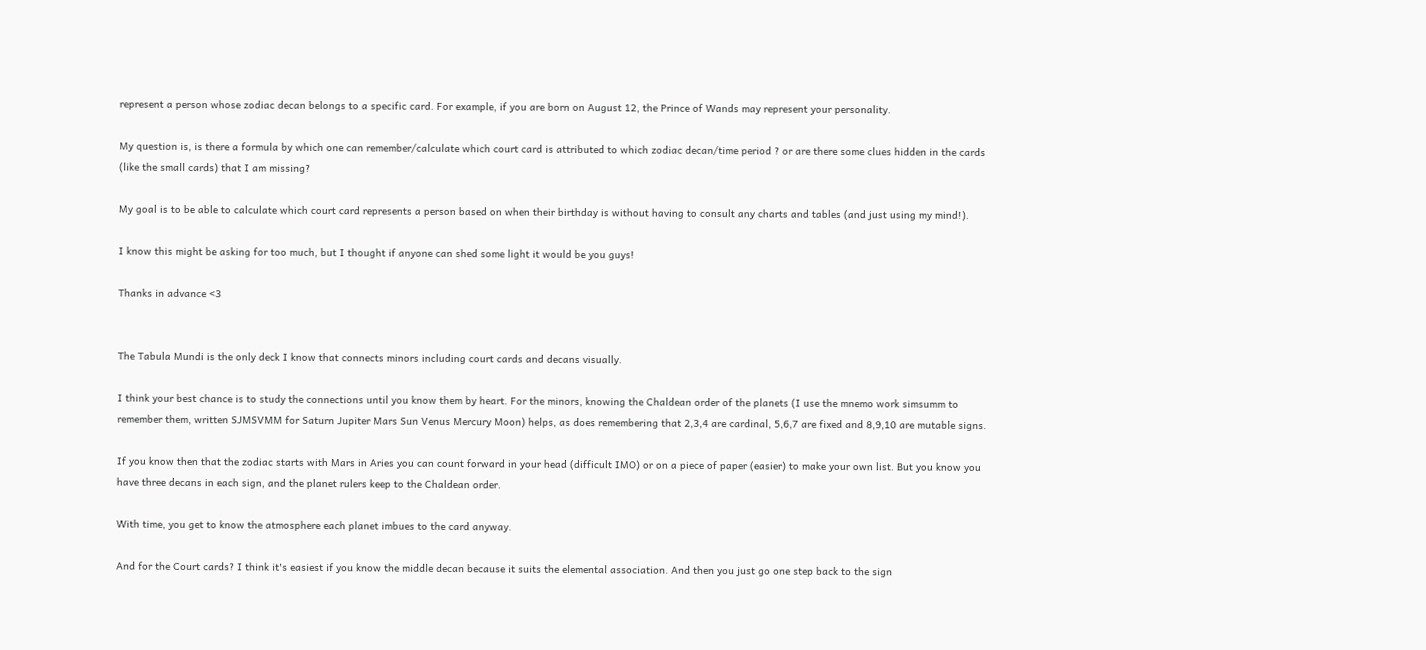represent a person whose zodiac decan belongs to a specific card. For example, if you are born on August 12, the Prince of Wands may represent your personality.

My question is, is there a formula by which one can remember/calculate which court card is attributed to which zodiac decan/time period ? or are there some clues hidden in the cards (like the small cards) that I am missing?

My goal is to be able to calculate which court card represents a person based on when their birthday is without having to consult any charts and tables (and just using my mind!).

I know this might be asking for too much, but I thought if anyone can shed some light it would be you guys!

Thanks in advance <3


The Tabula Mundi is the only deck I know that connects minors including court cards and decans visually.

I think your best chance is to study the connections until you know them by heart. For the minors, knowing the Chaldean order of the planets (I use the mnemo work simsumm to remember them, written SJMSVMM for Saturn Jupiter Mars Sun Venus Mercury Moon) helps, as does remembering that 2,3,4 are cardinal, 5,6,7 are fixed and 8,9,10 are mutable signs.

If you know then that the zodiac starts with Mars in Aries you can count forward in your head (difficult IMO) or on a piece of paper (easier) to make your own list. But you know you have three decans in each sign, and the planet rulers keep to the Chaldean order.

With time, you get to know the atmosphere each planet imbues to the card anyway.

And for the Court cards? I think it's easiest if you know the middle decan because it suits the elemental association. And then you just go one step back to the sign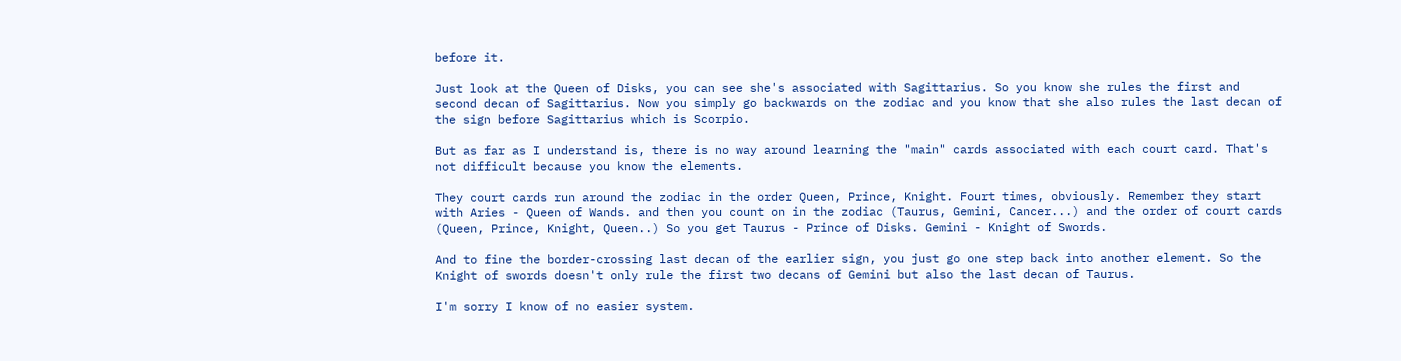before it.

Just look at the Queen of Disks, you can see she's associated with Sagittarius. So you know she rules the first and second decan of Sagittarius. Now you simply go backwards on the zodiac and you know that she also rules the last decan of the sign before Sagittarius which is Scorpio.

But as far as I understand is, there is no way around learning the "main" cards associated with each court card. That's not difficult because you know the elements.

They court cards run around the zodiac in the order Queen, Prince, Knight. Fourt times, obviously. Remember they start with Aries - Queen of Wands. and then you count on in the zodiac (Taurus, Gemini, Cancer...) and the order of court cards (Queen, Prince, Knight, Queen..) So you get Taurus - Prince of Disks. Gemini - Knight of Swords.

And to fine the border-crossing last decan of the earlier sign, you just go one step back into another element. So the Knight of swords doesn't only rule the first two decans of Gemini but also the last decan of Taurus.

I'm sorry I know of no easier system.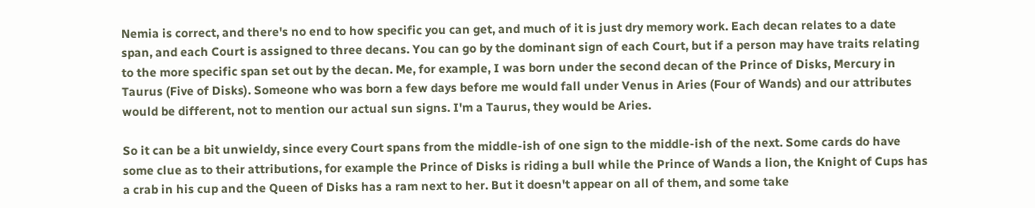Nemia is correct, and there's no end to how specific you can get, and much of it is just dry memory work. Each decan relates to a date span, and each Court is assigned to three decans. You can go by the dominant sign of each Court, but if a person may have traits relating to the more specific span set out by the decan. Me, for example, I was born under the second decan of the Prince of Disks, Mercury in Taurus (Five of Disks). Someone who was born a few days before me would fall under Venus in Aries (Four of Wands) and our attributes would be different, not to mention our actual sun signs. I'm a Taurus, they would be Aries.

So it can be a bit unwieldy, since every Court spans from the middle-ish of one sign to the middle-ish of the next. Some cards do have some clue as to their attributions, for example the Prince of Disks is riding a bull while the Prince of Wands a lion, the Knight of Cups has a crab in his cup and the Queen of Disks has a ram next to her. But it doesn't appear on all of them, and some take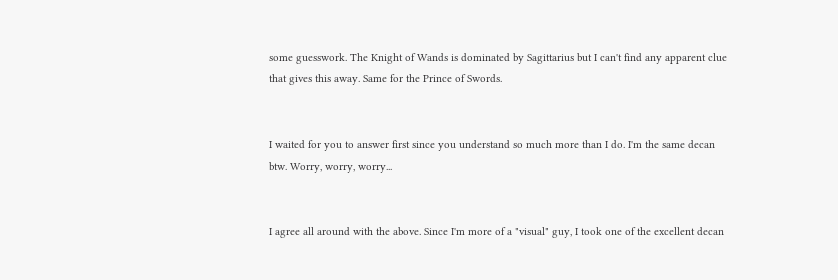some guesswork. The Knight of Wands is dominated by Sagittarius but I can't find any apparent clue that gives this away. Same for the Prince of Swords.


I waited for you to answer first since you understand so much more than I do. I'm the same decan btw. Worry, worry, worry...


I agree all around with the above. Since I'm more of a "visual" guy, I took one of the excellent decan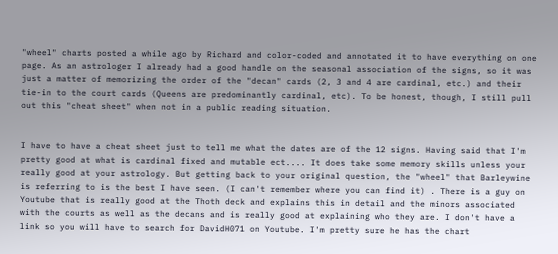"wheel" charts posted a while ago by Richard and color-coded and annotated it to have everything on one page. As an astrologer I already had a good handle on the seasonal association of the signs, so it was just a matter of memorizing the order of the "decan" cards (2, 3 and 4 are cardinal, etc.) and their tie-in to the court cards (Queens are predominantly cardinal, etc). To be honest, though, I still pull out this "cheat sheet" when not in a public reading situation.


I have to have a cheat sheet just to tell me what the dates are of the 12 signs. Having said that I'm pretty good at what is cardinal fixed and mutable ect.... It does take some memory skills unless your really good at your astrology. But getting back to your original question, the "wheel" that Barleywine is referring to is the best I have seen. (I can't remember where you can find it) . There is a guy on Youtube that is really good at the Thoth deck and explains this in detail and the minors associated with the courts as well as the decans and is really good at explaining who they are. I don't have a link so you will have to search for DavidH071 on Youtube. I'm pretty sure he has the chart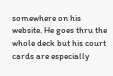somewhere on his website. He goes thru the whole deck but his court cards are especially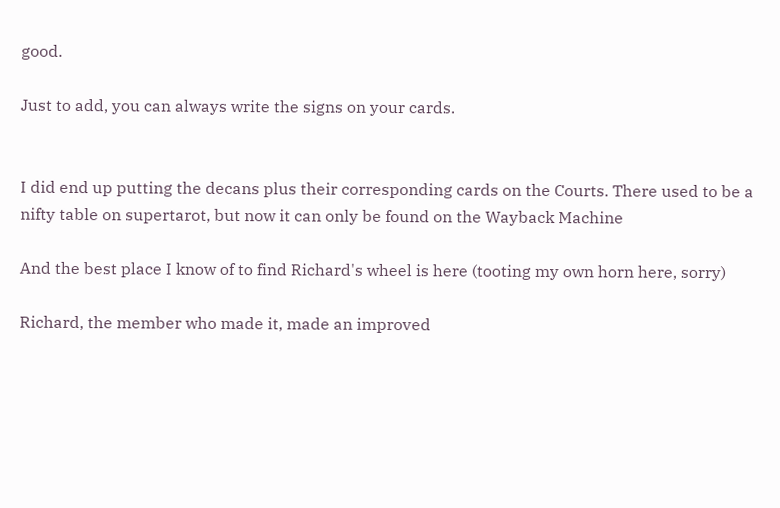good.

Just to add, you can always write the signs on your cards.


I did end up putting the decans plus their corresponding cards on the Courts. There used to be a nifty table on supertarot, but now it can only be found on the Wayback Machine

And the best place I know of to find Richard's wheel is here (tooting my own horn here, sorry)

Richard, the member who made it, made an improved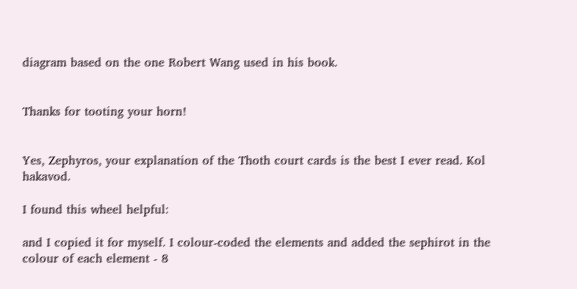diagram based on the one Robert Wang used in his book.


Thanks for tooting your horn!


Yes, Zephyros, your explanation of the Thoth court cards is the best I ever read. Kol hakavod.

I found this wheel helpful:

and I copied it for myself. I colour-coded the elements and added the sephirot in the colour of each element - 8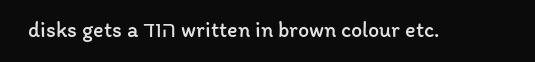disks gets a הוד written in brown colour etc.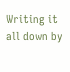Writing it all down by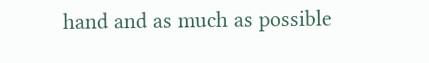hand and as much as possible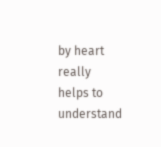by heart really helps to understand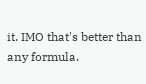it. IMO that's better than any formula.